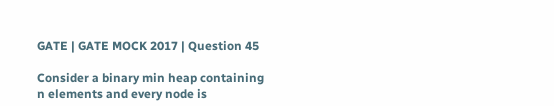GATE | GATE MOCK 2017 | Question 45

Consider a binary min heap containing n elements and every node is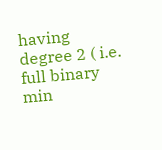having degree 2 ( i.e. full binary min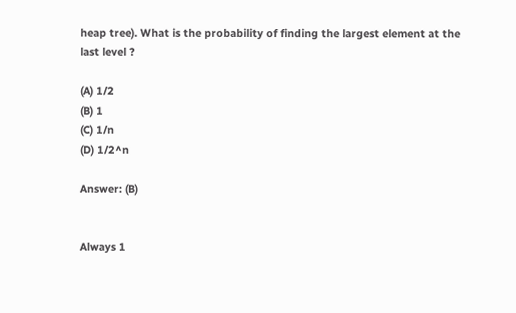heap tree). What is the probability of finding the largest element at the last level ?

(A) 1/2
(B) 1
(C) 1/n
(D) 1/2^n

Answer: (B)


Always 1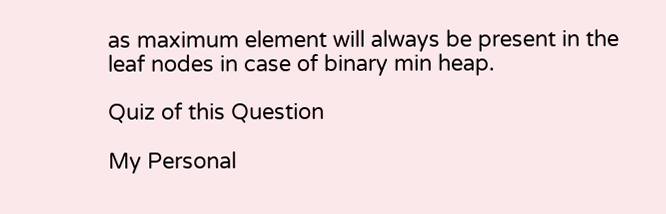as maximum element will always be present in the leaf nodes in case of binary min heap.

Quiz of this Question

My Personal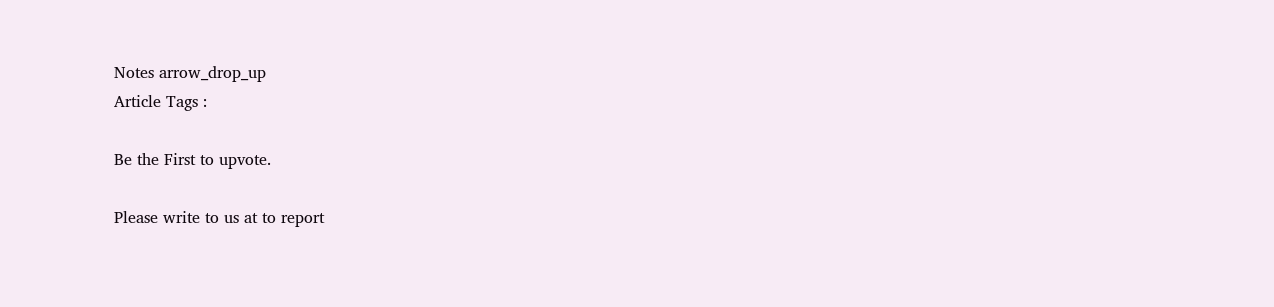Notes arrow_drop_up
Article Tags :

Be the First to upvote.

Please write to us at to report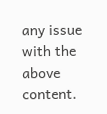any issue with the above content.